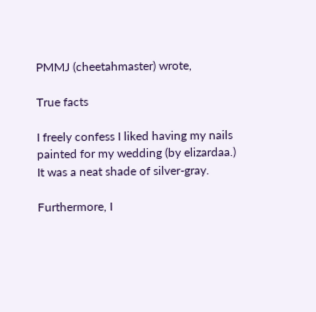PMMJ (cheetahmaster) wrote,

True facts

I freely confess I liked having my nails painted for my wedding (by elizardaa.) It was a neat shade of silver-gray.

Furthermore, I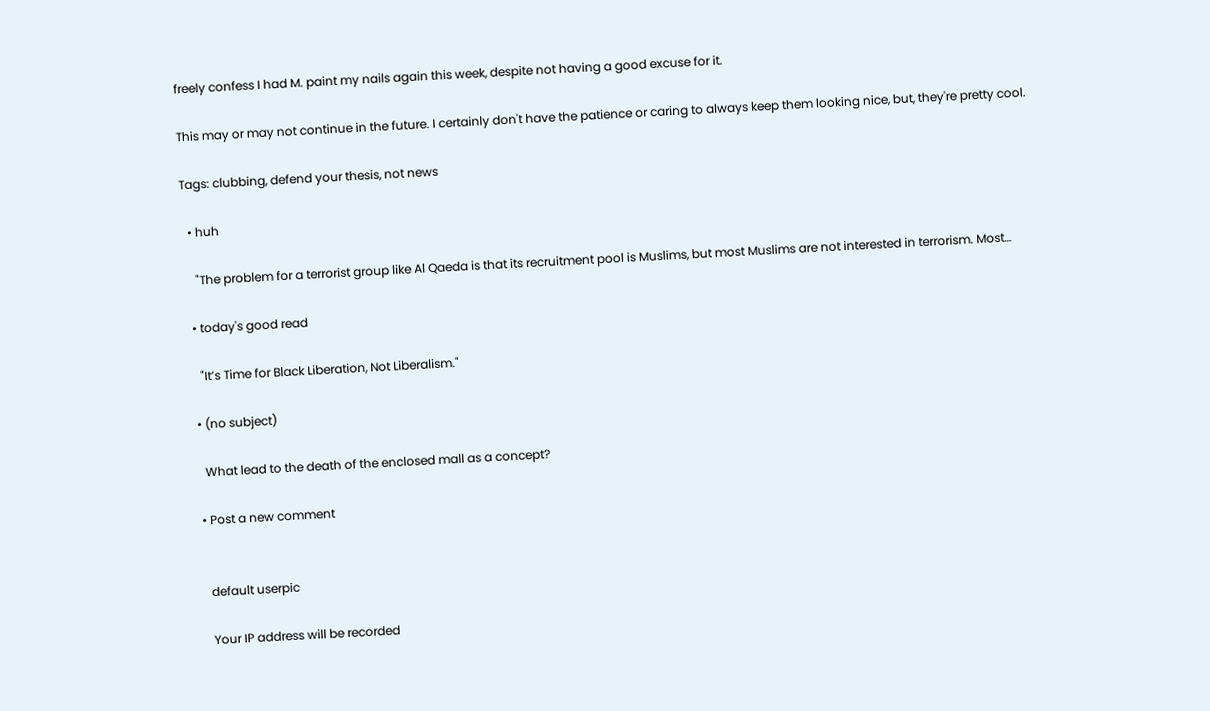freely confess I had M. paint my nails again this week, despite not having a good excuse for it.

This may or may not continue in the future. I certainly don't have the patience or caring to always keep them looking nice, but, they're pretty cool.

Tags: clubbing, defend your thesis, not news

  • huh

    "The problem for a terrorist group like Al Qaeda is that its recruitment pool is Muslims, but most Muslims are not interested in terrorism. Most…

  • today's good read

    "It’s Time for Black Liberation, Not Liberalism."

  • (no subject)

    What lead to the death of the enclosed mall as a concept?

  • Post a new comment


    default userpic

    Your IP address will be recorded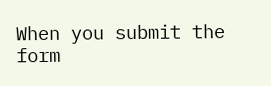When you submit the form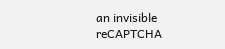an invisible reCAPTCHA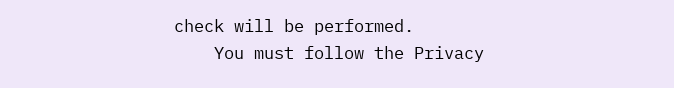check will be performed.
    You must follow the Privacy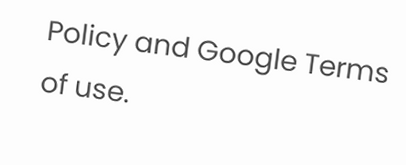Policy and Google Terms of use.